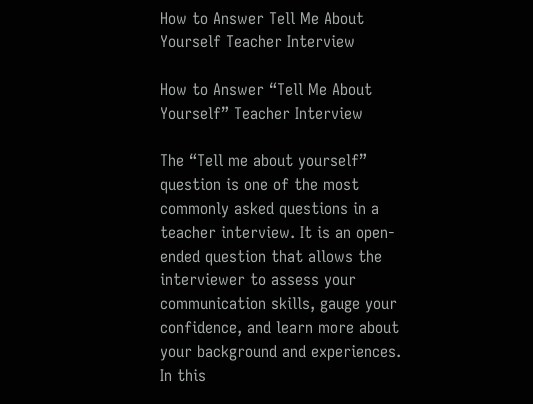How to Answer Tell Me About Yourself Teacher Interview

How to Answer “Tell Me About Yourself” Teacher Interview

The “Tell me about yourself” question is one of the most commonly asked questions in a teacher interview. It is an open-ended question that allows the interviewer to assess your communication skills, gauge your confidence, and learn more about your background and experiences. In this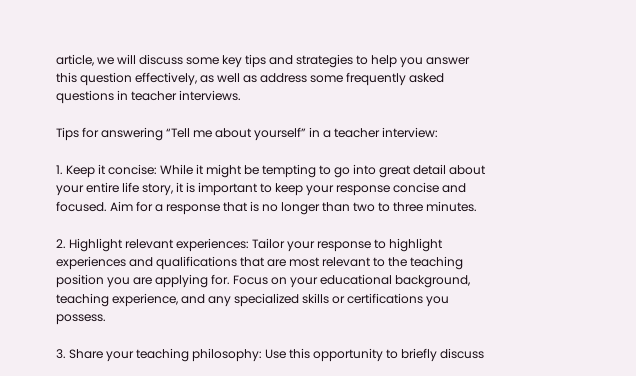article, we will discuss some key tips and strategies to help you answer this question effectively, as well as address some frequently asked questions in teacher interviews.

Tips for answering “Tell me about yourself” in a teacher interview:

1. Keep it concise: While it might be tempting to go into great detail about your entire life story, it is important to keep your response concise and focused. Aim for a response that is no longer than two to three minutes.

2. Highlight relevant experiences: Tailor your response to highlight experiences and qualifications that are most relevant to the teaching position you are applying for. Focus on your educational background, teaching experience, and any specialized skills or certifications you possess.

3. Share your teaching philosophy: Use this opportunity to briefly discuss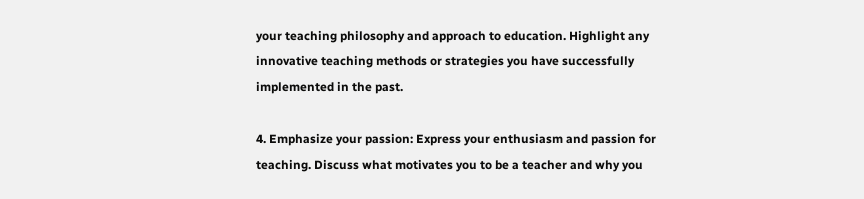your teaching philosophy and approach to education. Highlight any innovative teaching methods or strategies you have successfully implemented in the past.

4. Emphasize your passion: Express your enthusiasm and passion for teaching. Discuss what motivates you to be a teacher and why you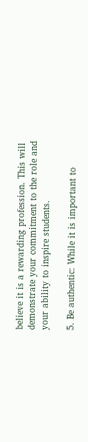believe it is a rewarding profession. This will demonstrate your commitment to the role and your ability to inspire students.

5. Be authentic: While it is important to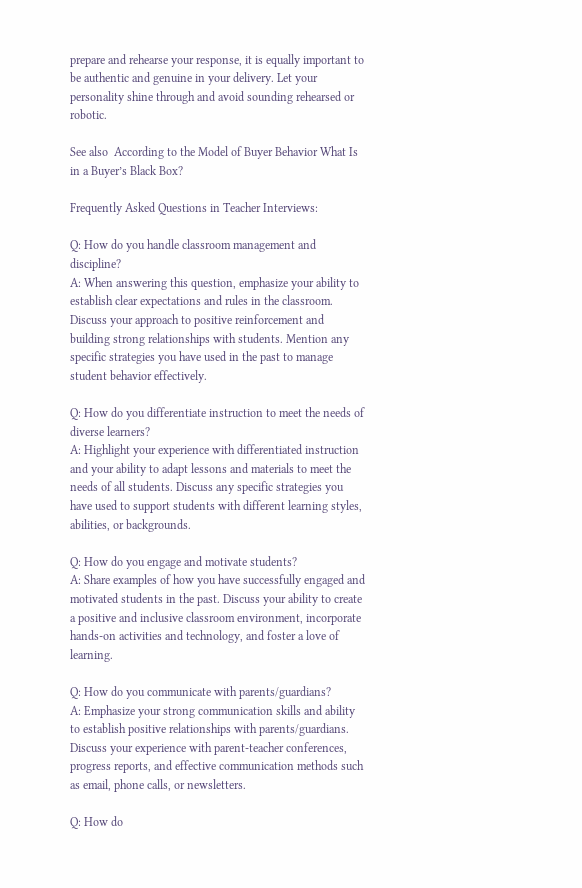prepare and rehearse your response, it is equally important to be authentic and genuine in your delivery. Let your personality shine through and avoid sounding rehearsed or robotic.

See also  According to the Model of Buyer Behavior What Is in a Buyer’s Black Box?

Frequently Asked Questions in Teacher Interviews:

Q: How do you handle classroom management and discipline?
A: When answering this question, emphasize your ability to establish clear expectations and rules in the classroom. Discuss your approach to positive reinforcement and building strong relationships with students. Mention any specific strategies you have used in the past to manage student behavior effectively.

Q: How do you differentiate instruction to meet the needs of diverse learners?
A: Highlight your experience with differentiated instruction and your ability to adapt lessons and materials to meet the needs of all students. Discuss any specific strategies you have used to support students with different learning styles, abilities, or backgrounds.

Q: How do you engage and motivate students?
A: Share examples of how you have successfully engaged and motivated students in the past. Discuss your ability to create a positive and inclusive classroom environment, incorporate hands-on activities and technology, and foster a love of learning.

Q: How do you communicate with parents/guardians?
A: Emphasize your strong communication skills and ability to establish positive relationships with parents/guardians. Discuss your experience with parent-teacher conferences, progress reports, and effective communication methods such as email, phone calls, or newsletters.

Q: How do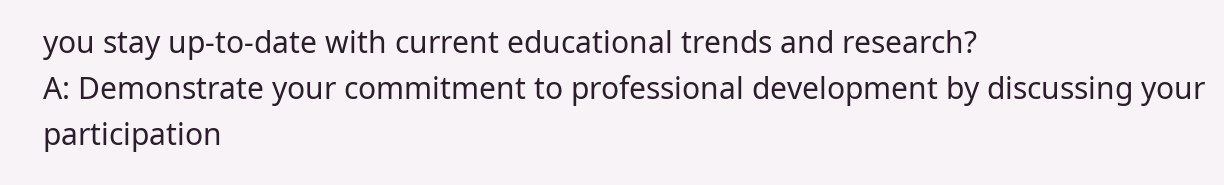you stay up-to-date with current educational trends and research?
A: Demonstrate your commitment to professional development by discussing your participation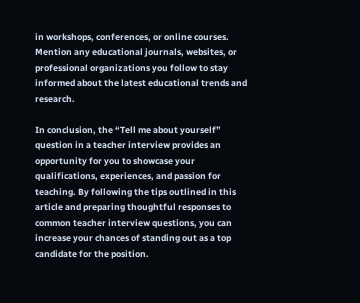in workshops, conferences, or online courses. Mention any educational journals, websites, or professional organizations you follow to stay informed about the latest educational trends and research.

In conclusion, the “Tell me about yourself” question in a teacher interview provides an opportunity for you to showcase your qualifications, experiences, and passion for teaching. By following the tips outlined in this article and preparing thoughtful responses to common teacher interview questions, you can increase your chances of standing out as a top candidate for the position.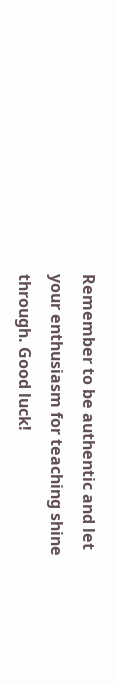Remember to be authentic and let your enthusiasm for teaching shine through. Good luck!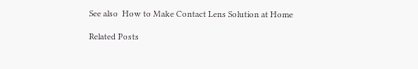See also  How to Make Contact Lens Solution at Home

Related Posts